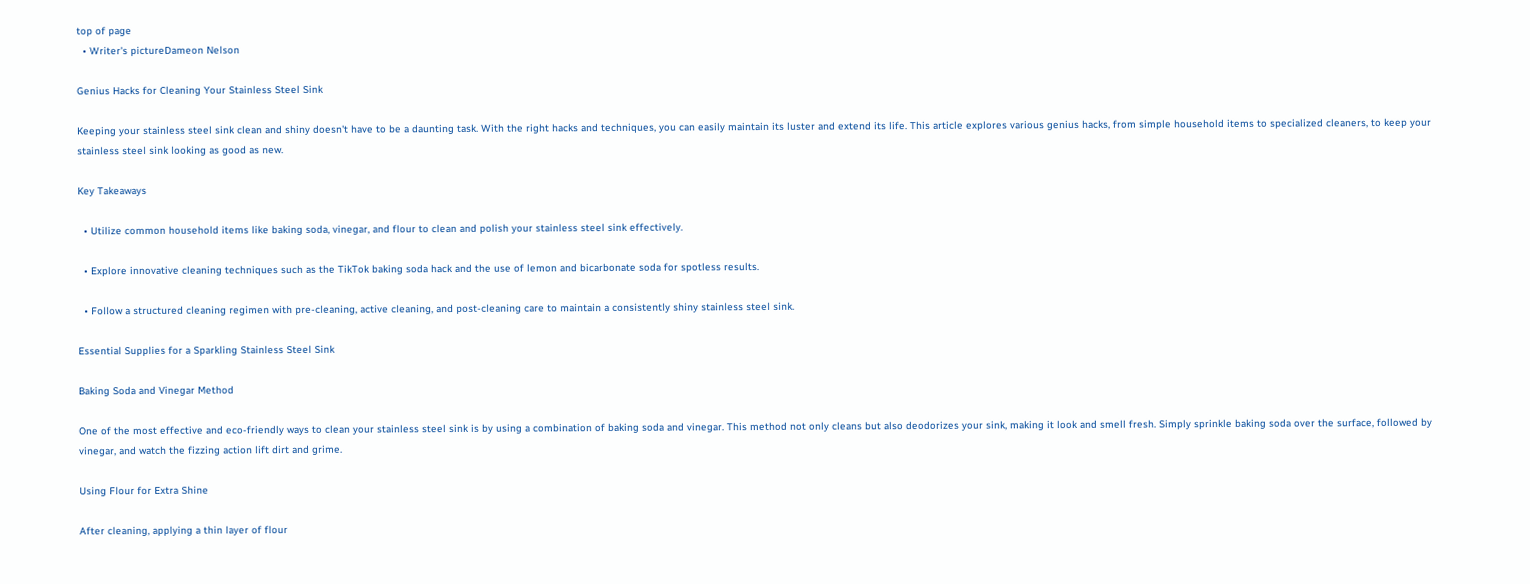top of page
  • Writer's pictureDameon Nelson

Genius Hacks for Cleaning Your Stainless Steel Sink

Keeping your stainless steel sink clean and shiny doesn't have to be a daunting task. With the right hacks and techniques, you can easily maintain its luster and extend its life. This article explores various genius hacks, from simple household items to specialized cleaners, to keep your stainless steel sink looking as good as new.

Key Takeaways

  • Utilize common household items like baking soda, vinegar, and flour to clean and polish your stainless steel sink effectively.

  • Explore innovative cleaning techniques such as the TikTok baking soda hack and the use of lemon and bicarbonate soda for spotless results.

  • Follow a structured cleaning regimen with pre-cleaning, active cleaning, and post-cleaning care to maintain a consistently shiny stainless steel sink.

Essential Supplies for a Sparkling Stainless Steel Sink

Baking Soda and Vinegar Method

One of the most effective and eco-friendly ways to clean your stainless steel sink is by using a combination of baking soda and vinegar. This method not only cleans but also deodorizes your sink, making it look and smell fresh. Simply sprinkle baking soda over the surface, followed by vinegar, and watch the fizzing action lift dirt and grime.

Using Flour for Extra Shine

After cleaning, applying a thin layer of flour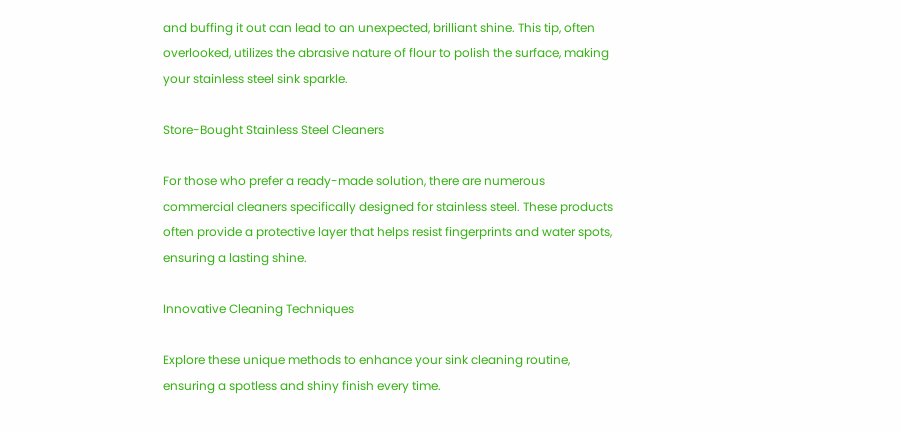and buffing it out can lead to an unexpected, brilliant shine. This tip, often overlooked, utilizes the abrasive nature of flour to polish the surface, making your stainless steel sink sparkle.

Store-Bought Stainless Steel Cleaners

For those who prefer a ready-made solution, there are numerous commercial cleaners specifically designed for stainless steel. These products often provide a protective layer that helps resist fingerprints and water spots, ensuring a lasting shine.

Innovative Cleaning Techniques

Explore these unique methods to enhance your sink cleaning routine, ensuring a spotless and shiny finish every time.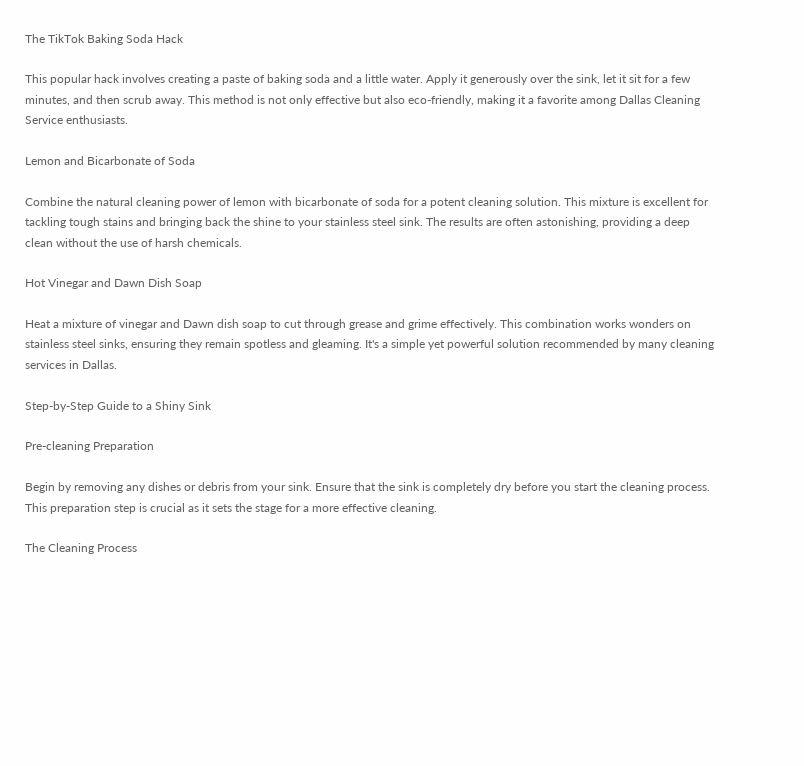The TikTok Baking Soda Hack

This popular hack involves creating a paste of baking soda and a little water. Apply it generously over the sink, let it sit for a few minutes, and then scrub away. This method is not only effective but also eco-friendly, making it a favorite among Dallas Cleaning Service enthusiasts.

Lemon and Bicarbonate of Soda

Combine the natural cleaning power of lemon with bicarbonate of soda for a potent cleaning solution. This mixture is excellent for tackling tough stains and bringing back the shine to your stainless steel sink. The results are often astonishing, providing a deep clean without the use of harsh chemicals.

Hot Vinegar and Dawn Dish Soap

Heat a mixture of vinegar and Dawn dish soap to cut through grease and grime effectively. This combination works wonders on stainless steel sinks, ensuring they remain spotless and gleaming. It's a simple yet powerful solution recommended by many cleaning services in Dallas.

Step-by-Step Guide to a Shiny Sink

Pre-cleaning Preparation

Begin by removing any dishes or debris from your sink. Ensure that the sink is completely dry before you start the cleaning process. This preparation step is crucial as it sets the stage for a more effective cleaning.

The Cleaning Process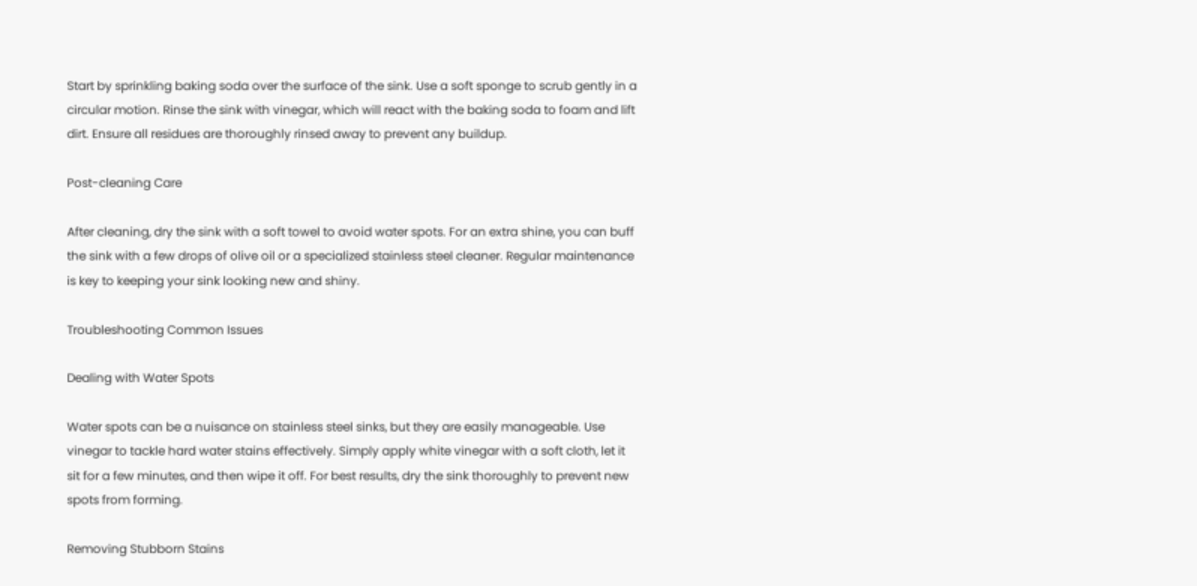Start by sprinkling baking soda over the surface of the sink. Use a soft sponge to scrub gently in a circular motion. Rinse the sink with vinegar, which will react with the baking soda to foam and lift dirt. Ensure all residues are thoroughly rinsed away to prevent any buildup.

Post-cleaning Care

After cleaning, dry the sink with a soft towel to avoid water spots. For an extra shine, you can buff the sink with a few drops of olive oil or a specialized stainless steel cleaner. Regular maintenance is key to keeping your sink looking new and shiny.

Troubleshooting Common Issues

Dealing with Water Spots

Water spots can be a nuisance on stainless steel sinks, but they are easily manageable. Use vinegar to tackle hard water stains effectively. Simply apply white vinegar with a soft cloth, let it sit for a few minutes, and then wipe it off. For best results, dry the sink thoroughly to prevent new spots from forming.

Removing Stubborn Stains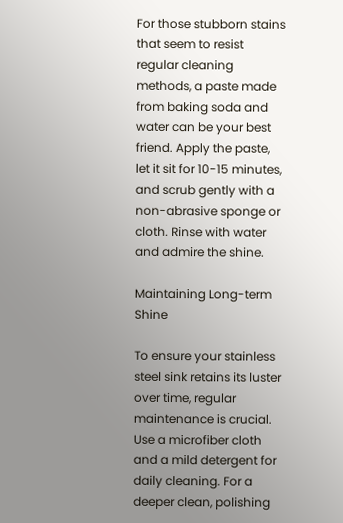For those stubborn stains that seem to resist regular cleaning methods, a paste made from baking soda and water can be your best friend. Apply the paste, let it sit for 10-15 minutes, and scrub gently with a non-abrasive sponge or cloth. Rinse with water and admire the shine.

Maintaining Long-term Shine

To ensure your stainless steel sink retains its luster over time, regular maintenance is crucial. Use a microfiber cloth and a mild detergent for daily cleaning. For a deeper clean, polishing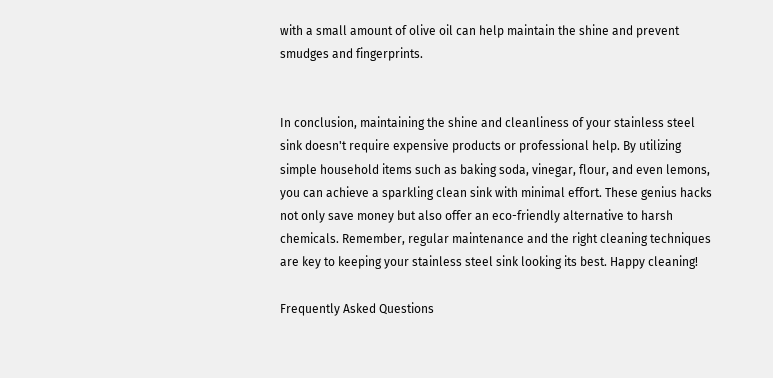with a small amount of olive oil can help maintain the shine and prevent smudges and fingerprints.


In conclusion, maintaining the shine and cleanliness of your stainless steel sink doesn't require expensive products or professional help. By utilizing simple household items such as baking soda, vinegar, flour, and even lemons, you can achieve a sparkling clean sink with minimal effort. These genius hacks not only save money but also offer an eco-friendly alternative to harsh chemicals. Remember, regular maintenance and the right cleaning techniques are key to keeping your stainless steel sink looking its best. Happy cleaning!

Frequently Asked Questions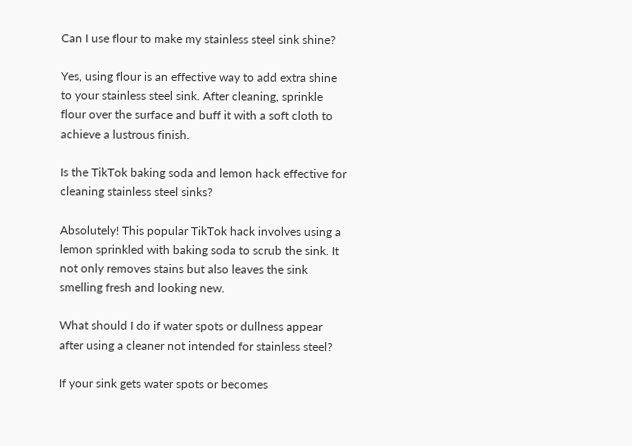Can I use flour to make my stainless steel sink shine?

Yes, using flour is an effective way to add extra shine to your stainless steel sink. After cleaning, sprinkle flour over the surface and buff it with a soft cloth to achieve a lustrous finish.

Is the TikTok baking soda and lemon hack effective for cleaning stainless steel sinks?

Absolutely! This popular TikTok hack involves using a lemon sprinkled with baking soda to scrub the sink. It not only removes stains but also leaves the sink smelling fresh and looking new.

What should I do if water spots or dullness appear after using a cleaner not intended for stainless steel?

If your sink gets water spots or becomes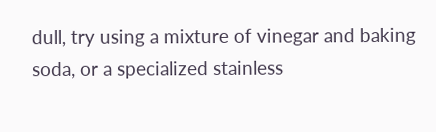dull, try using a mixture of vinegar and baking soda, or a specialized stainless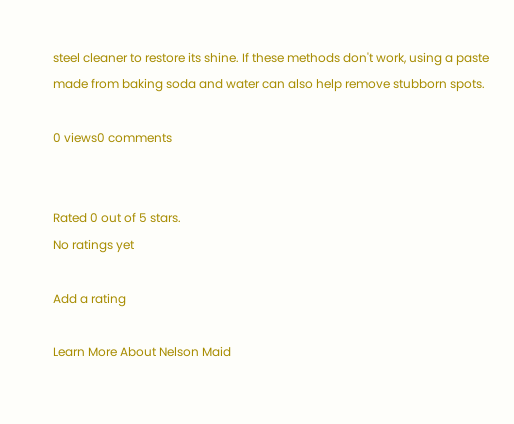steel cleaner to restore its shine. If these methods don't work, using a paste made from baking soda and water can also help remove stubborn spots.

0 views0 comments


Rated 0 out of 5 stars.
No ratings yet

Add a rating

Learn More About Nelson Maid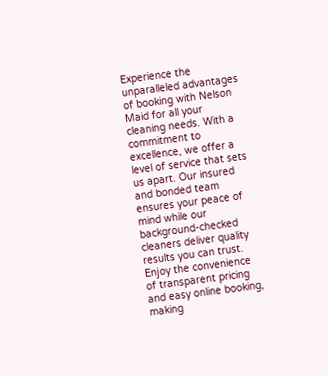Experience the unparalleled advantages of booking with Nelson Maid for all your cleaning needs. With a commitment to excellence, we offer a level of service that sets us apart. Our insured and bonded team ensures your peace of mind while our background-checked cleaners deliver quality results you can trust. Enjoy the convenience of transparent pricing and easy online booking, making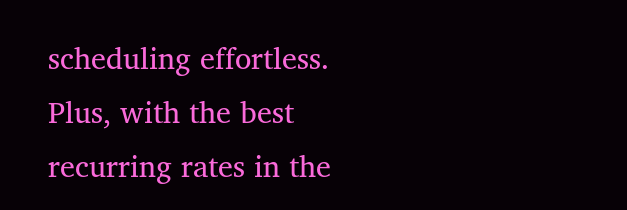scheduling effortless. Plus, with the best recurring rates in the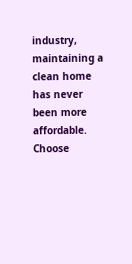industry, maintaining a clean home has never been more affordable. Choose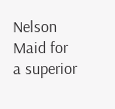Nelson Maid for a superior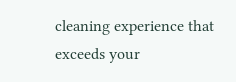cleaning experience that exceeds your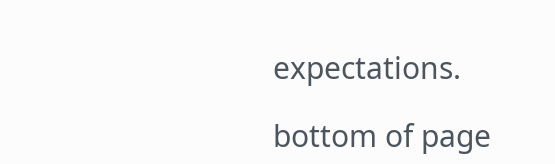expectations.

bottom of page